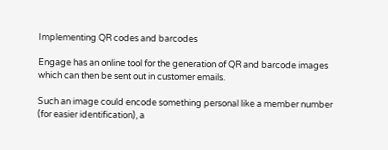Implementing QR codes and barcodes

Engage has an online tool for the generation of QR and barcode images which can then be sent out in customer emails.

Such an image could encode something personal like a member number (for easier identification), a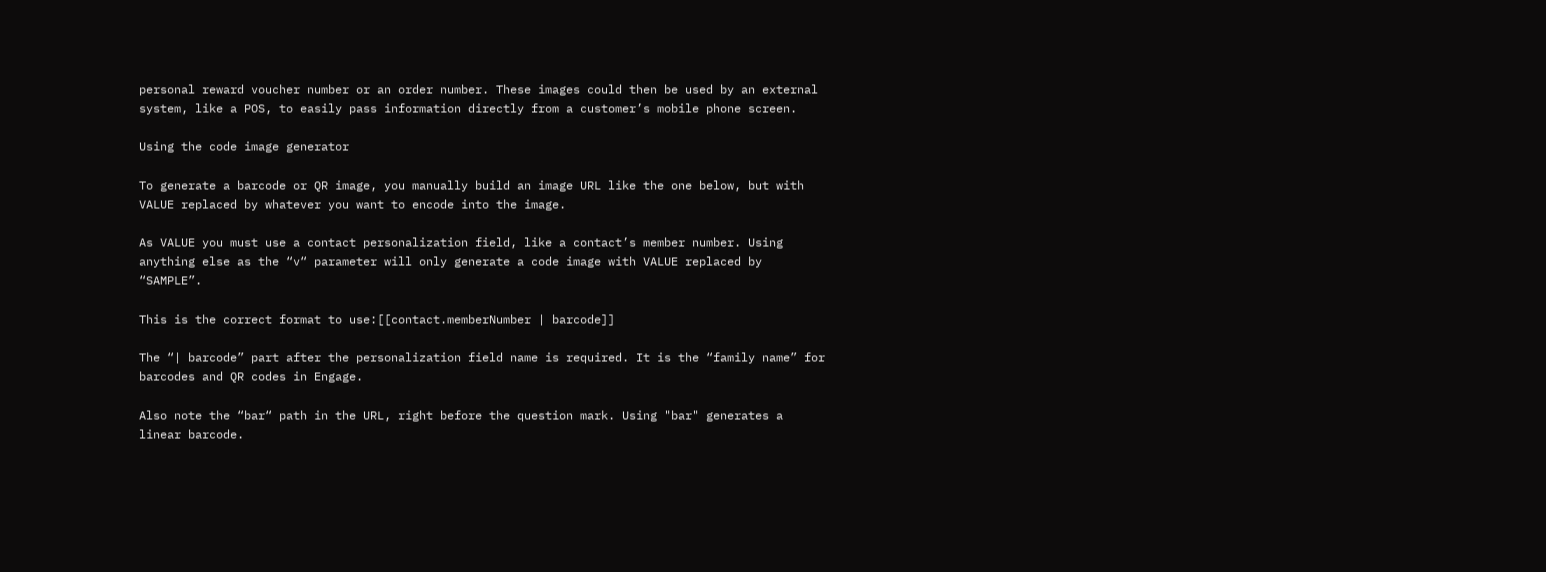personal reward voucher number or an order number. These images could then be used by an external system, like a POS, to easily pass information directly from a customer’s mobile phone screen.

Using the code image generator

To generate a barcode or QR image, you manually build an image URL like the one below, but with VALUE replaced by whatever you want to encode into the image.

As VALUE you must use a contact personalization field, like a contact’s member number. Using anything else as the “v“ parameter will only generate a code image with VALUE replaced by “SAMPLE”.

This is the correct format to use:[[contact.memberNumber | barcode]]

The “| barcode” part after the personalization field name is required. It is the “family name” for barcodes and QR codes in Engage.

Also note the “bar“ path in the URL, right before the question mark. Using "bar" generates a linear barcode.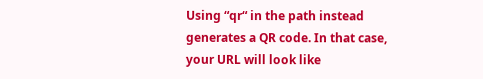Using “qr“ in the path instead generates a QR code. In that case, your URL will look like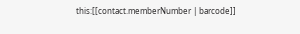this:[[contact.memberNumber | barcode]]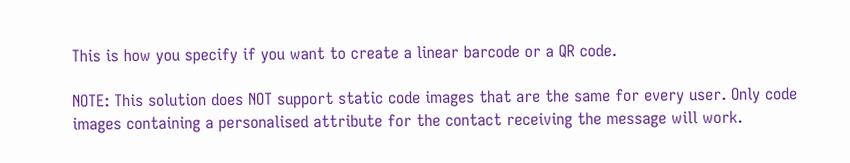This is how you specify if you want to create a linear barcode or a QR code.

NOTE: This solution does NOT support static code images that are the same for every user. Only code images containing a personalised attribute for the contact receiving the message will work.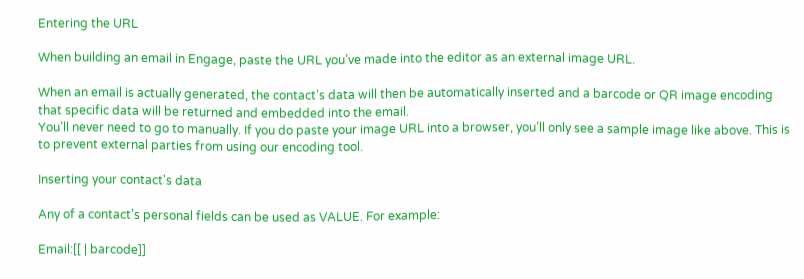Entering the URL

When building an email in Engage, paste the URL you’ve made into the editor as an external image URL.

When an email is actually generated, the contact’s data will then be automatically inserted and a barcode or QR image encoding that specific data will be returned and embedded into the email.
You’ll never need to go to manually. If you do paste your image URL into a browser, you’ll only see a sample image like above. This is to prevent external parties from using our encoding tool.

Inserting your contact's data

Any of a contact’s personal fields can be used as VALUE. For example:

Email:[[ | barcode]]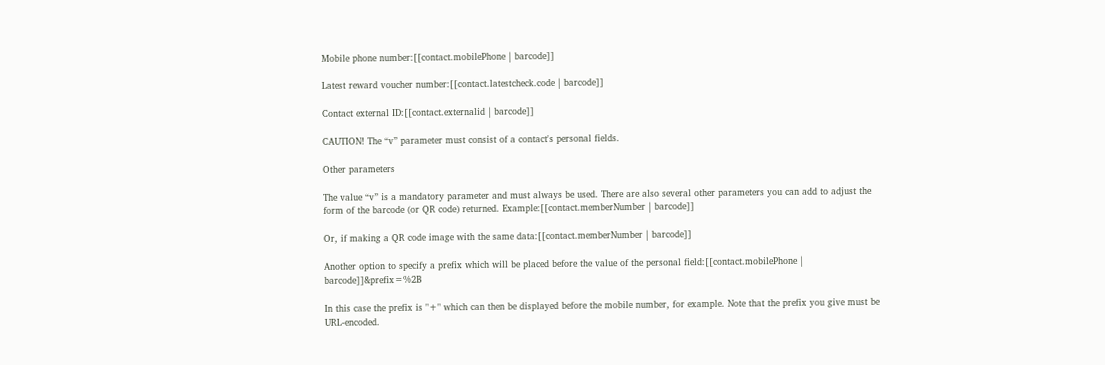Mobile phone number:[[contact.mobilePhone | barcode]]

Latest reward voucher number:[[contact.latestcheck.code | barcode]]

Contact external ID:[[contact.externalid | barcode]]

CAUTION! The “v” parameter must consist of a contact's personal fields.

Other parameters

The value “v” is a mandatory parameter and must always be used. There are also several other parameters you can add to adjust the form of the barcode (or QR code) returned. Example:[[contact.memberNumber | barcode]]

Or, if making a QR code image with the same data:[[contact.memberNumber | barcode]]

Another option to specify a prefix which will be placed before the value of the personal field:[[contact.mobilePhone | barcode]]&prefix=%2B

In this case the prefix is "+" which can then be displayed before the mobile number, for example. Note that the prefix you give must be URL-encoded.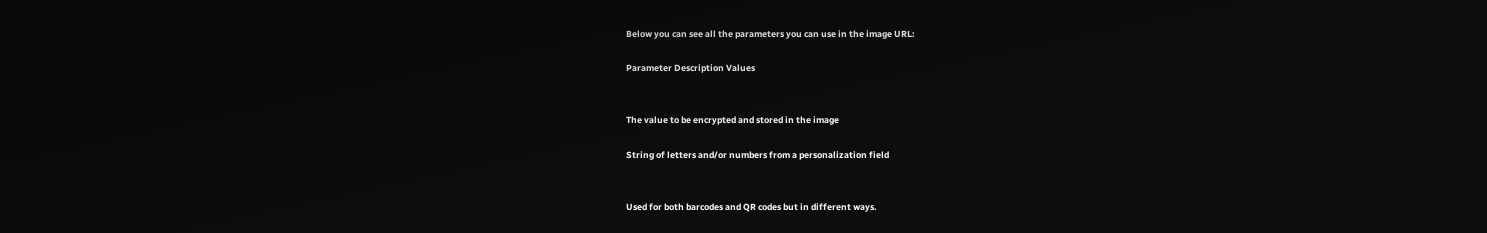Below you can see all the parameters you can use in the image URL:

Parameter Description Values


The value to be encrypted and stored in the image

String of letters and/or numbers from a personalization field


Used for both barcodes and QR codes but in different ways.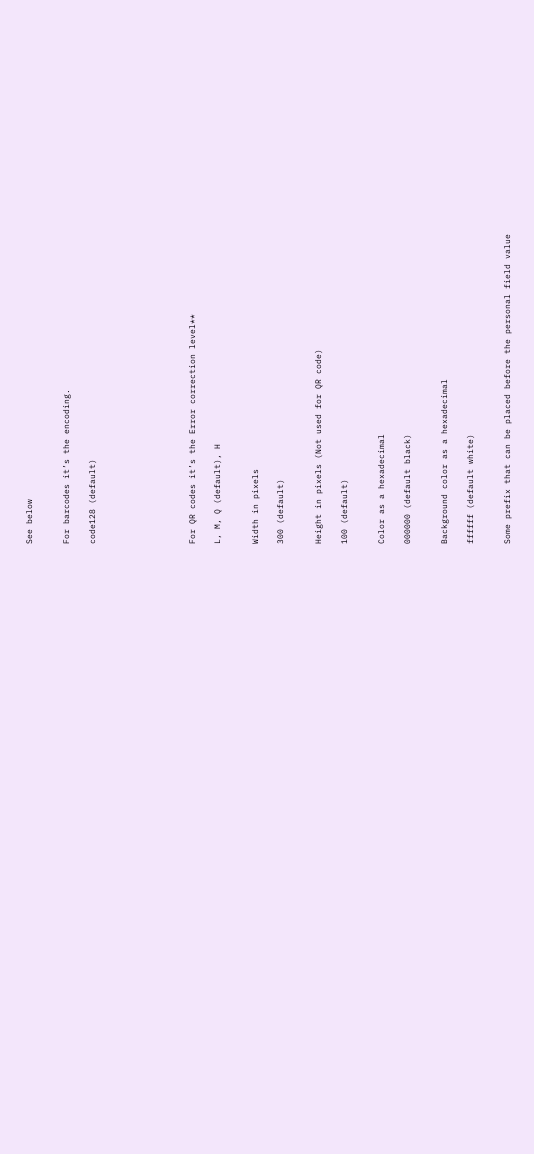See below


For barcodes it’s the encoding.

code128 (default)







For QR codes it’s the Error correction level**

L, M, Q (default), H


Width in pixels

300 (default)


Height in pixels (Not used for QR code)

100 (default)


Color as a hexadecimal

000000 (default black)


Background color as a hexadecimal

ffffff (default white)


Some prefix that can be placed before the personal field value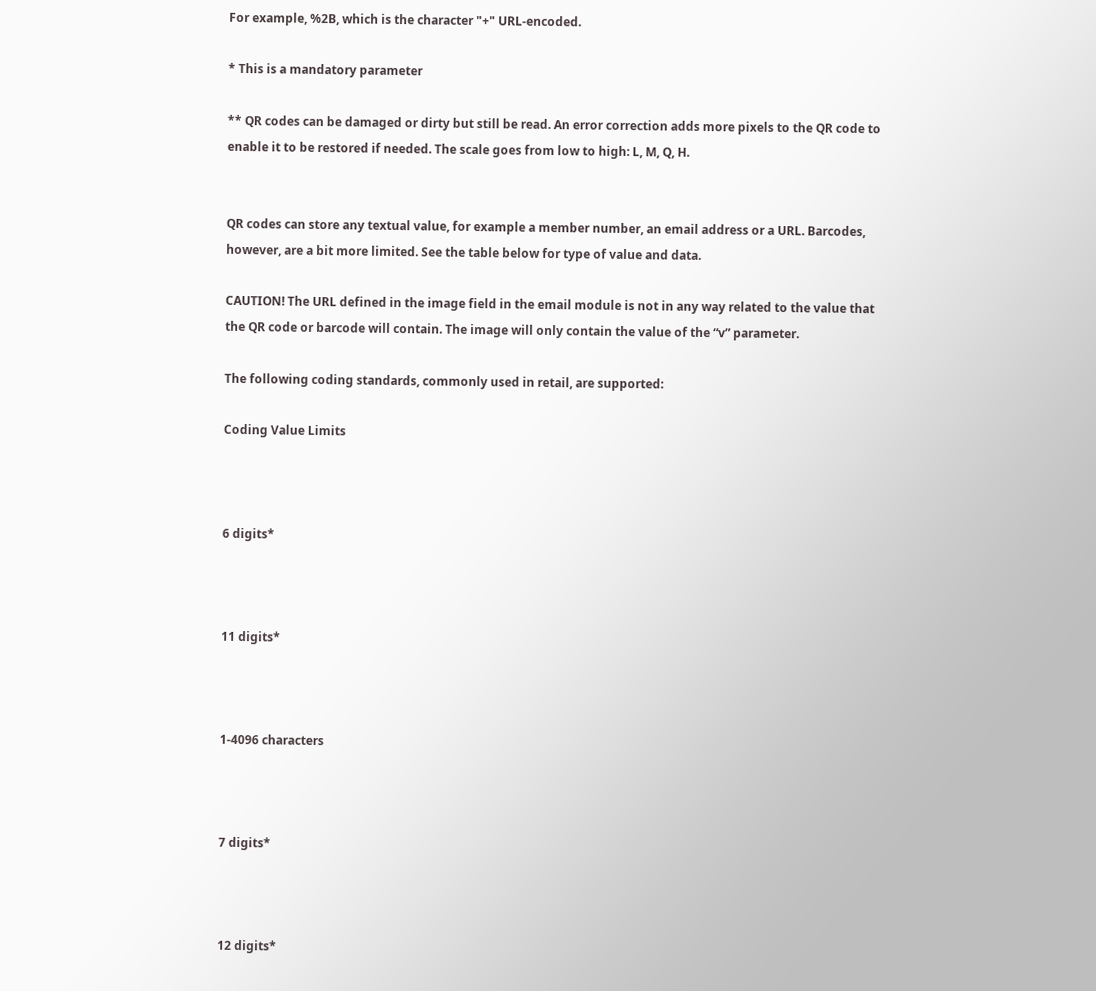For example, %2B, which is the character "+" URL-encoded.

* This is a mandatory parameter

** QR codes can be damaged or dirty but still be read. An error correction adds more pixels to the QR code to enable it to be restored if needed. The scale goes from low to high: L, M, Q, H.


QR codes can store any textual value, for example a member number, an email address or a URL. Barcodes, however, are a bit more limited. See the table below for type of value and data.

CAUTION! The URL defined in the image field in the email module is not in any way related to the value that the QR code or barcode will contain. The image will only contain the value of the “v” parameter.

The following coding standards, commonly used in retail, are supported:

Coding Value Limits



6 digits*



11 digits*



1-4096 characters



7 digits*



12 digits*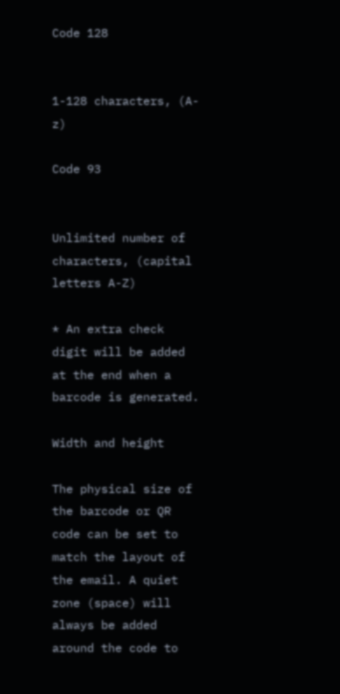Code 128


1-128 characters, (A-z)

Code 93


Unlimited number of characters, (capital letters A-Z)

* An extra check digit will be added at the end when a barcode is generated.

Width and height

The physical size of the barcode or QR code can be set to match the layout of the email. A quiet zone (space) will always be added around the code to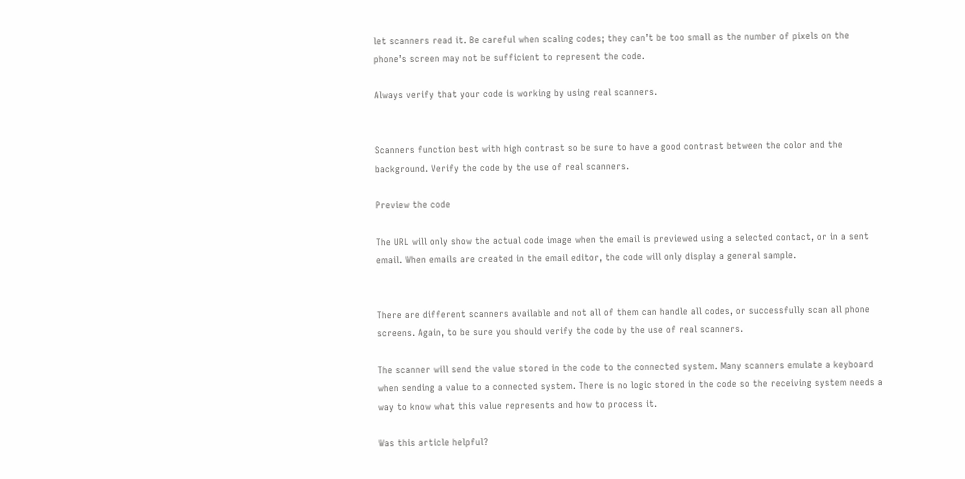let scanners read it. Be careful when scaling codes; they can’t be too small as the number of pixels on the phone’s screen may not be sufficient to represent the code.

Always verify that your code is working by using real scanners.


Scanners function best with high contrast so be sure to have a good contrast between the color and the background. Verify the code by the use of real scanners.

Preview the code

The URL will only show the actual code image when the email is previewed using a selected contact, or in a sent email. When emails are created in the email editor, the code will only display a general sample.


There are different scanners available and not all of them can handle all codes, or successfully scan all phone screens. Again, to be sure you should verify the code by the use of real scanners.

The scanner will send the value stored in the code to the connected system. Many scanners emulate a keyboard when sending a value to a connected system. There is no logic stored in the code so the receiving system needs a way to know what this value represents and how to process it.

Was this article helpful?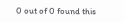0 out of 0 found this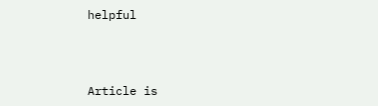helpful



Article is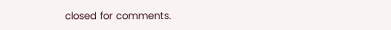closed for comments.